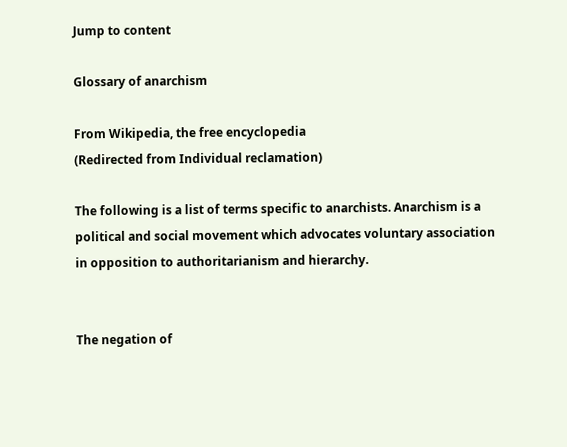Jump to content

Glossary of anarchism

From Wikipedia, the free encyclopedia
(Redirected from Individual reclamation)

The following is a list of terms specific to anarchists. Anarchism is a political and social movement which advocates voluntary association in opposition to authoritarianism and hierarchy.


The negation of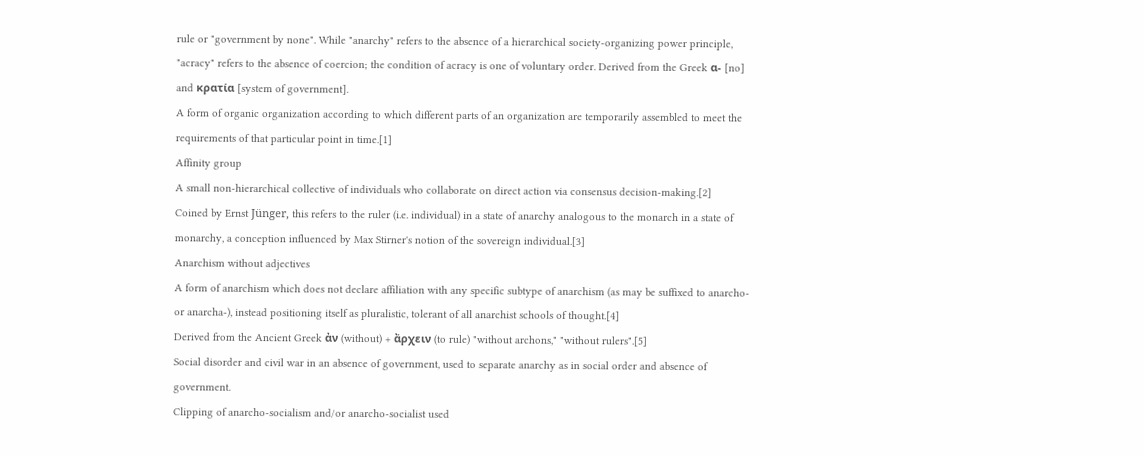rule or "government by none". While "anarchy" refers to the absence of a hierarchical society-organizing power principle, "acracy" refers to the absence of coercion; the condition of acracy is one of voluntary order. Derived from the Greek α- [no] and κρατία [system of government].
A form of organic organization according to which different parts of an organization are temporarily assembled to meet the requirements of that particular point in time.[1]
Affinity group
A small non-hierarchical collective of individuals who collaborate on direct action via consensus decision-making.[2]
Coined by Ernst Jünger, this refers to the ruler (i.e. individual) in a state of anarchy analogous to the monarch in a state of monarchy, a conception influenced by Max Stirner's notion of the sovereign individual.[3]
Anarchism without adjectives
A form of anarchism which does not declare affiliation with any specific subtype of anarchism (as may be suffixed to anarcho- or anarcha-), instead positioning itself as pluralistic, tolerant of all anarchist schools of thought.[4]
Derived from the Ancient Greek ἀν (without) + ἄρχειν (to rule) "without archons," "without rulers".[5]
Social disorder and civil war in an absence of government, used to separate anarchy as in social order and absence of government.
Clipping of anarcho-socialism and/or anarcho-socialist used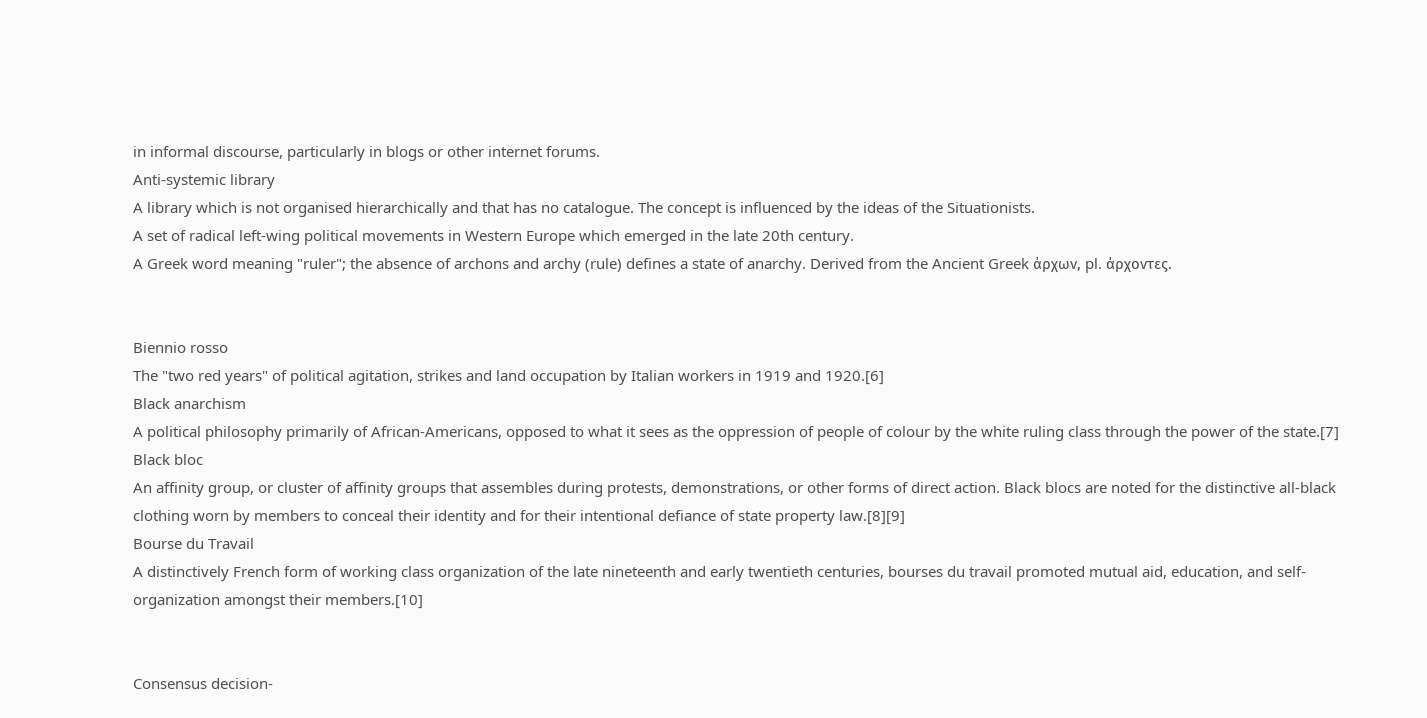in informal discourse, particularly in blogs or other internet forums.
Anti-systemic library
A library which is not organised hierarchically and that has no catalogue. The concept is influenced by the ideas of the Situationists.
A set of radical left-wing political movements in Western Europe which emerged in the late 20th century.
A Greek word meaning "ruler"; the absence of archons and archy (rule) defines a state of anarchy. Derived from the Ancient Greek άρχων, pl. άρχοντες.


Biennio rosso
The "two red years" of political agitation, strikes and land occupation by Italian workers in 1919 and 1920.[6]
Black anarchism
A political philosophy primarily of African-Americans, opposed to what it sees as the oppression of people of colour by the white ruling class through the power of the state.[7]
Black bloc
An affinity group, or cluster of affinity groups that assembles during protests, demonstrations, or other forms of direct action. Black blocs are noted for the distinctive all-black clothing worn by members to conceal their identity and for their intentional defiance of state property law.[8][9]
Bourse du Travail
A distinctively French form of working class organization of the late nineteenth and early twentieth centuries, bourses du travail promoted mutual aid, education, and self-organization amongst their members.[10]


Consensus decision-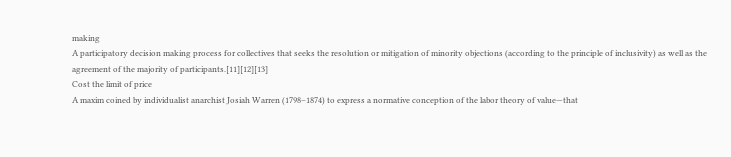making
A participatory decision making process for collectives that seeks the resolution or mitigation of minority objections (according to the principle of inclusivity) as well as the agreement of the majority of participants.[11][12][13]
Cost the limit of price
A maxim coined by individualist anarchist Josiah Warren (1798–1874) to express a normative conception of the labor theory of value—that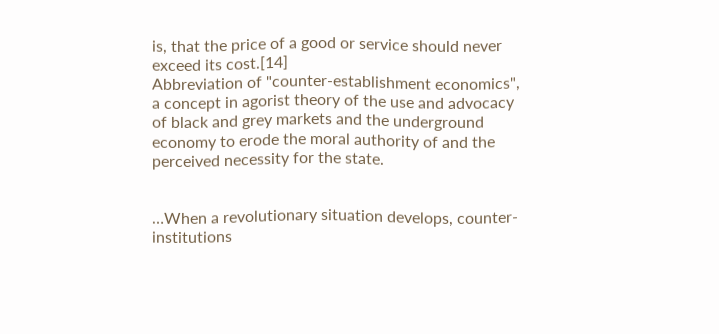is, that the price of a good or service should never exceed its cost.[14]
Abbreviation of "counter-establishment economics", a concept in agorist theory of the use and advocacy of black and grey markets and the underground economy to erode the moral authority of and the perceived necessity for the state.


…When a revolutionary situation develops, counter-institutions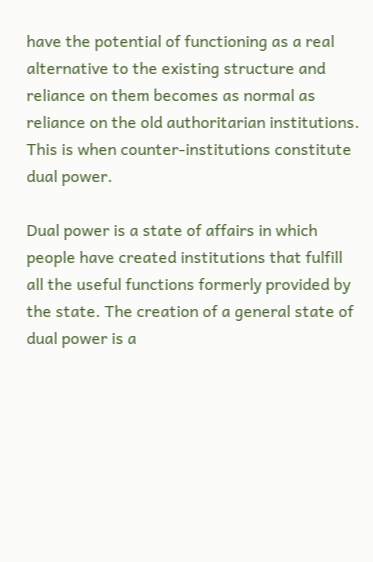have the potential of functioning as a real alternative to the existing structure and reliance on them becomes as normal as reliance on the old authoritarian institutions. This is when counter-institutions constitute dual power.

Dual power is a state of affairs in which people have created institutions that fulfill all the useful functions formerly provided by the state. The creation of a general state of dual power is a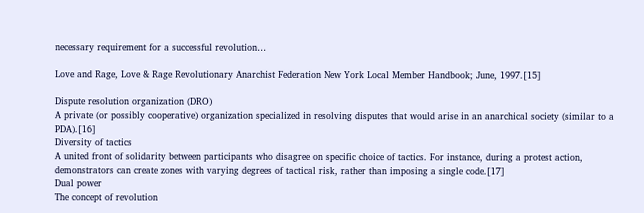necessary requirement for a successful revolution…

Love and Rage, Love & Rage Revolutionary Anarchist Federation New York Local Member Handbook; June, 1997.[15]

Dispute resolution organization (DRO)
A private (or possibly cooperative) organization specialized in resolving disputes that would arise in an anarchical society (similar to a PDA).[16]
Diversity of tactics
A united front of solidarity between participants who disagree on specific choice of tactics. For instance, during a protest action, demonstrators can create zones with varying degrees of tactical risk, rather than imposing a single code.[17]
Dual power
The concept of revolution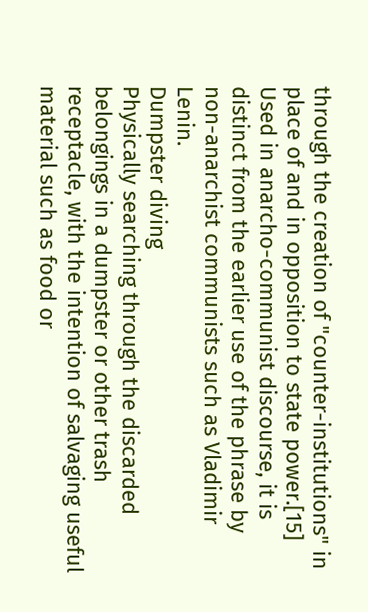through the creation of "counter-institutions" in place of and in opposition to state power.[15] Used in anarcho-communist discourse, it is distinct from the earlier use of the phrase by non-anarchist communists such as Vladimir Lenin.
Dumpster diving
Physically searching through the discarded belongings in a dumpster or other trash receptacle, with the intention of salvaging useful material such as food or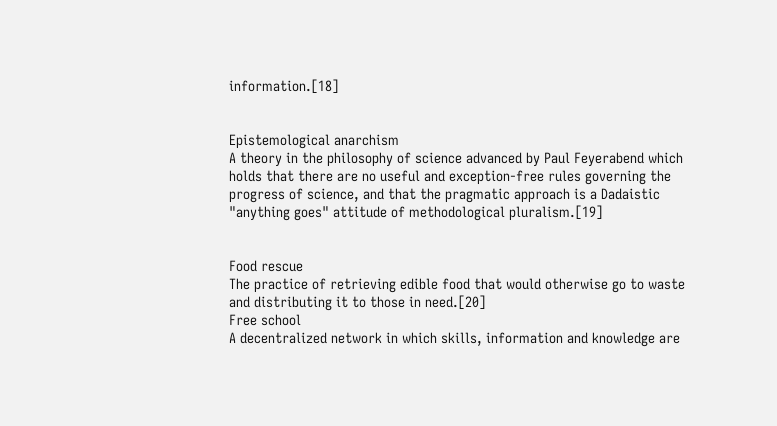information.[18]


Epistemological anarchism
A theory in the philosophy of science advanced by Paul Feyerabend which holds that there are no useful and exception-free rules governing the progress of science, and that the pragmatic approach is a Dadaistic "anything goes" attitude of methodological pluralism.[19]


Food rescue
The practice of retrieving edible food that would otherwise go to waste and distributing it to those in need.[20]
Free school
A decentralized network in which skills, information and knowledge are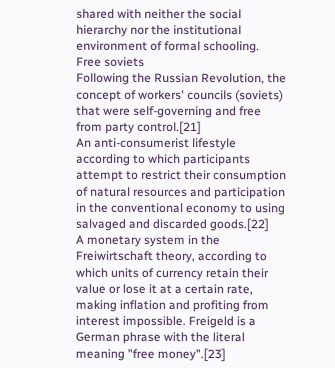shared with neither the social hierarchy nor the institutional environment of formal schooling.
Free soviets
Following the Russian Revolution, the concept of workers' councils (soviets) that were self-governing and free from party control.[21]
An anti-consumerist lifestyle according to which participants attempt to restrict their consumption of natural resources and participation in the conventional economy to using salvaged and discarded goods.[22]
A monetary system in the Freiwirtschaft theory, according to which units of currency retain their value or lose it at a certain rate, making inflation and profiting from interest impossible. Freigeld is a German phrase with the literal meaning "free money".[23]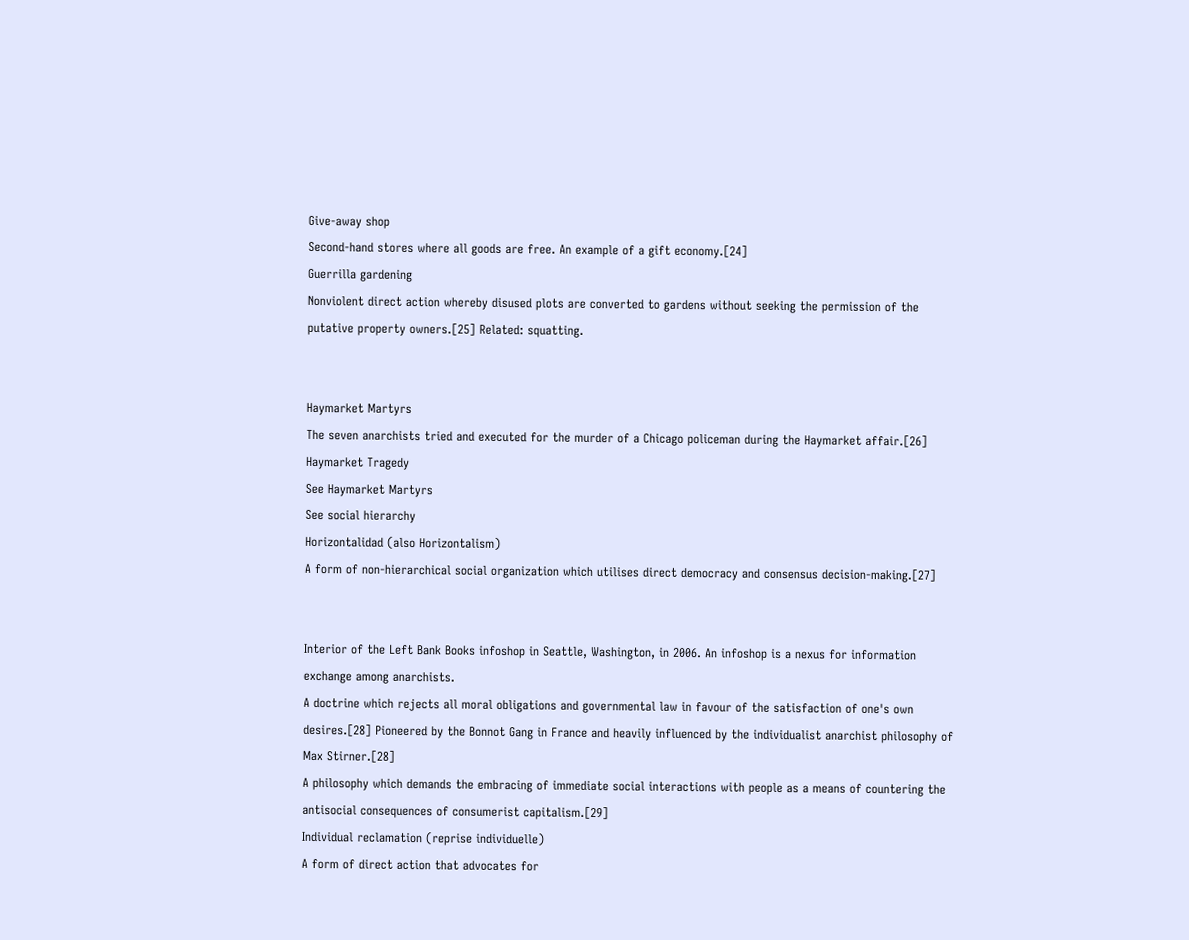Give-away shop
Second-hand stores where all goods are free. An example of a gift economy.[24]
Guerrilla gardening
Nonviolent direct action whereby disused plots are converted to gardens without seeking the permission of the putative property owners.[25] Related: squatting.


Haymarket Martyrs
The seven anarchists tried and executed for the murder of a Chicago policeman during the Haymarket affair.[26]
Haymarket Tragedy
See Haymarket Martyrs
See social hierarchy
Horizontalidad (also Horizontalism)
A form of non-hierarchical social organization which utilises direct democracy and consensus decision-making.[27]


Interior of the Left Bank Books infoshop in Seattle, Washington, in 2006. An infoshop is a nexus for information exchange among anarchists.
A doctrine which rejects all moral obligations and governmental law in favour of the satisfaction of one's own desires.[28] Pioneered by the Bonnot Gang in France and heavily influenced by the individualist anarchist philosophy of Max Stirner.[28]
A philosophy which demands the embracing of immediate social interactions with people as a means of countering the antisocial consequences of consumerist capitalism.[29]
Individual reclamation (reprise individuelle)
A form of direct action that advocates for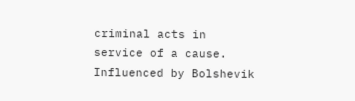criminal acts in service of a cause. Influenced by Bolshevik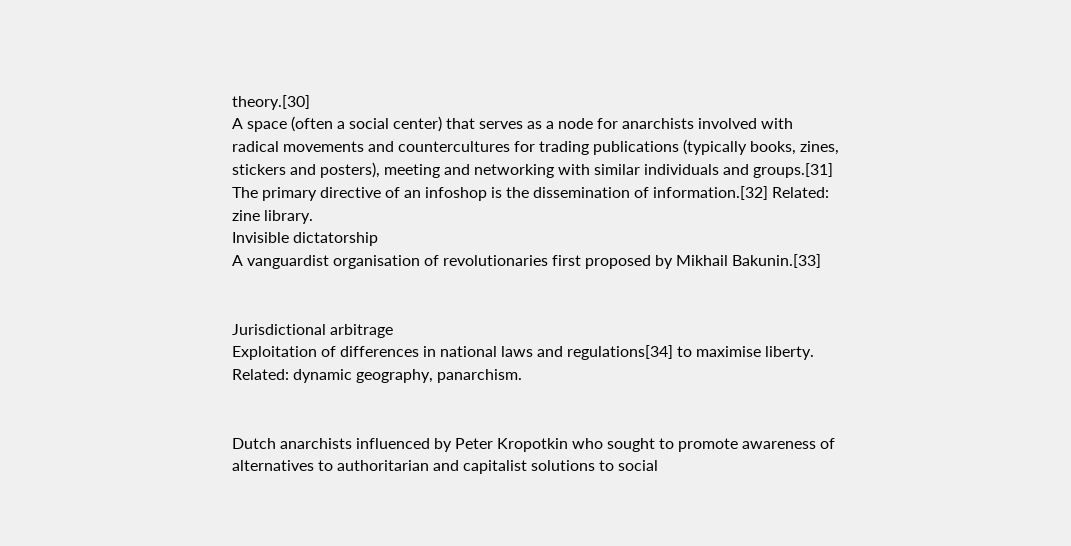theory.[30]
A space (often a social center) that serves as a node for anarchists involved with radical movements and countercultures for trading publications (typically books, zines, stickers and posters), meeting and networking with similar individuals and groups.[31] The primary directive of an infoshop is the dissemination of information.[32] Related: zine library.
Invisible dictatorship
A vanguardist organisation of revolutionaries first proposed by Mikhail Bakunin.[33]


Jurisdictional arbitrage
Exploitation of differences in national laws and regulations[34] to maximise liberty. Related: dynamic geography, panarchism.


Dutch anarchists influenced by Peter Kropotkin who sought to promote awareness of alternatives to authoritarian and capitalist solutions to social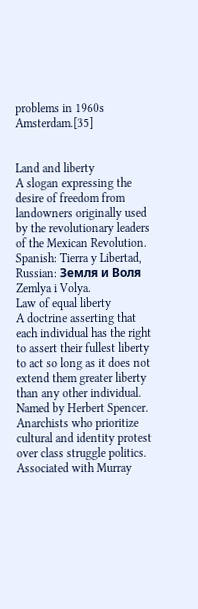problems in 1960s Amsterdam.[35]


Land and liberty
A slogan expressing the desire of freedom from landowners originally used by the revolutionary leaders of the Mexican Revolution. Spanish: Tierra y Libertad, Russian: Земля и Воля Zemlya i Volya.
Law of equal liberty
A doctrine asserting that each individual has the right to assert their fullest liberty to act so long as it does not extend them greater liberty than any other individual. Named by Herbert Spencer.
Anarchists who prioritize cultural and identity protest over class struggle politics. Associated with Murray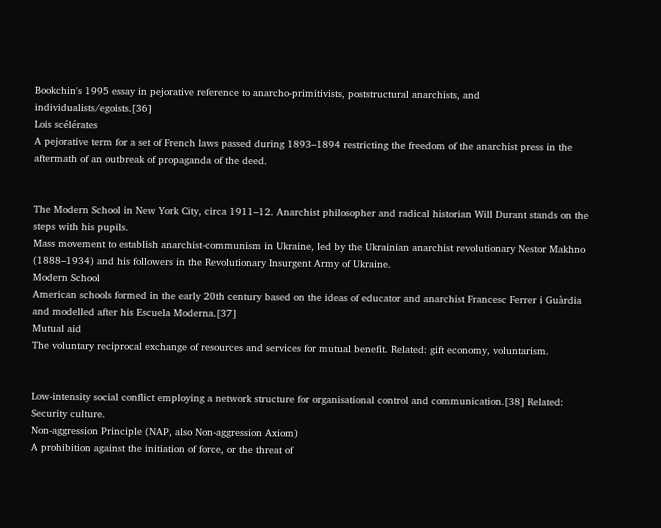Bookchin's 1995 essay in pejorative reference to anarcho-primitivists, poststructural anarchists, and individualists/egoists.[36]
Lois scélérates
A pejorative term for a set of French laws passed during 1893–1894 restricting the freedom of the anarchist press in the aftermath of an outbreak of propaganda of the deed.


The Modern School in New York City, circa 1911–12. Anarchist philosopher and radical historian Will Durant stands on the steps with his pupils.
Mass movement to establish anarchist-communism in Ukraine, led by the Ukrainian anarchist revolutionary Nestor Makhno (1888–1934) and his followers in the Revolutionary Insurgent Army of Ukraine.
Modern School
American schools formed in the early 20th century based on the ideas of educator and anarchist Francesc Ferrer i Guàrdia and modelled after his Escuela Moderna.[37]
Mutual aid
The voluntary reciprocal exchange of resources and services for mutual benefit. Related: gift economy, voluntarism.


Low-intensity social conflict employing a network structure for organisational control and communication.[38] Related: Security culture.
Non-aggression Principle (NAP, also Non-aggression Axiom)
A prohibition against the initiation of force, or the threat of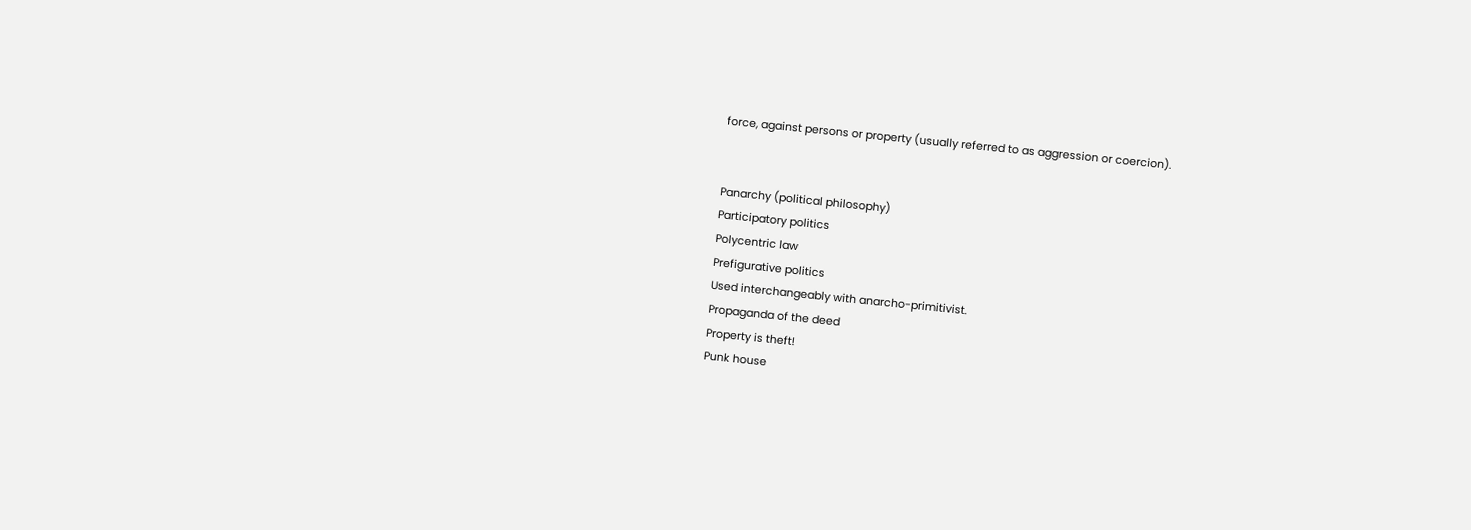force, against persons or property (usually referred to as aggression or coercion).


Panarchy (political philosophy)
Participatory politics
Polycentric law
Prefigurative politics
Used interchangeably with anarcho-primitivist.
Propaganda of the deed
Property is theft!
Punk house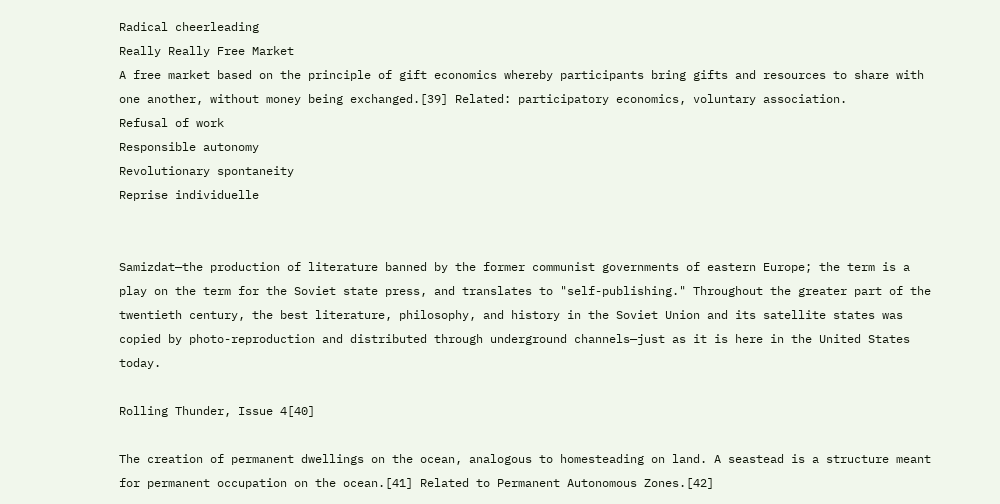Radical cheerleading
Really Really Free Market
A free market based on the principle of gift economics whereby participants bring gifts and resources to share with one another, without money being exchanged.[39] Related: participatory economics, voluntary association.
Refusal of work
Responsible autonomy
Revolutionary spontaneity
Reprise individuelle


Samizdat—the production of literature banned by the former communist governments of eastern Europe; the term is a play on the term for the Soviet state press, and translates to "self-publishing." Throughout the greater part of the twentieth century, the best literature, philosophy, and history in the Soviet Union and its satellite states was copied by photo-reproduction and distributed through underground channels—just as it is here in the United States today.

Rolling Thunder, Issue 4[40]

The creation of permanent dwellings on the ocean, analogous to homesteading on land. A seastead is a structure meant for permanent occupation on the ocean.[41] Related to Permanent Autonomous Zones.[42]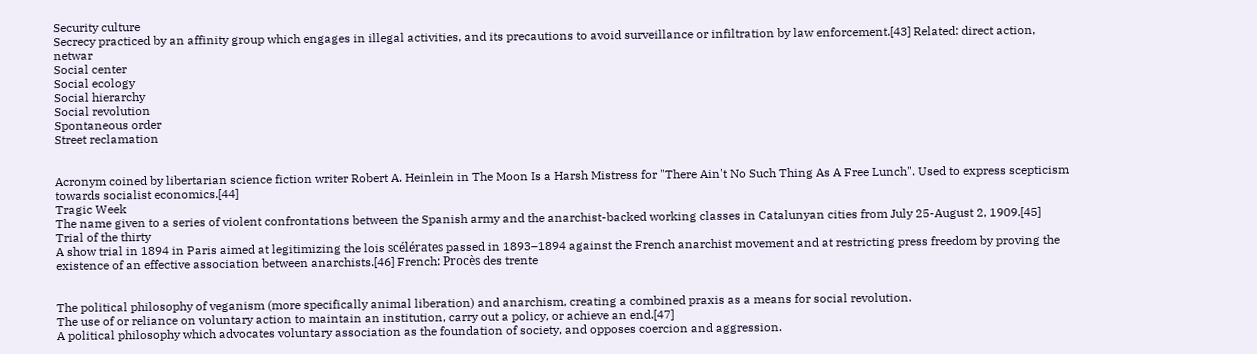Security culture
Secrecy practiced by an affinity group which engages in illegal activities, and its precautions to avoid surveillance or infiltration by law enforcement.[43] Related: direct action, netwar
Social center
Social ecology
Social hierarchy
Social revolution
Spontaneous order
Street reclamation


Acronym coined by libertarian science fiction writer Robert A. Heinlein in The Moon Is a Harsh Mistress for "There Ain't No Such Thing As A Free Lunch". Used to express scepticism towards socialist economics.[44]
Tragic Week
The name given to a series of violent confrontations between the Spanish army and the anarchist-backed working classes in Catalunyan cities from July 25-August 2, 1909.[45]
Trial of the thirty
A show trial in 1894 in Paris aimed at legitimizing the lois scélérates passed in 1893–1894 against the French anarchist movement and at restricting press freedom by proving the existence of an effective association between anarchists.[46] French: Procès des trente


The political philosophy of veganism (more specifically animal liberation) and anarchism, creating a combined praxis as a means for social revolution.
The use of or reliance on voluntary action to maintain an institution, carry out a policy, or achieve an end.[47]
A political philosophy which advocates voluntary association as the foundation of society, and opposes coercion and aggression.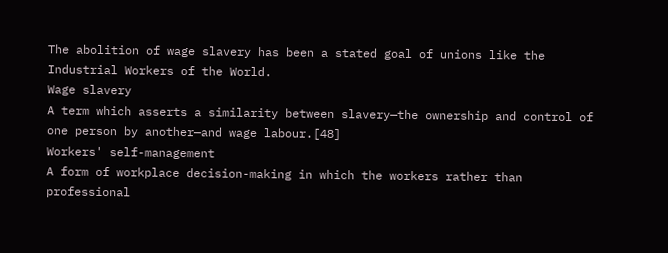The abolition of wage slavery has been a stated goal of unions like the Industrial Workers of the World.
Wage slavery
A term which asserts a similarity between slavery—the ownership and control of one person by another—and wage labour.[48]
Workers' self-management
A form of workplace decision-making in which the workers rather than professional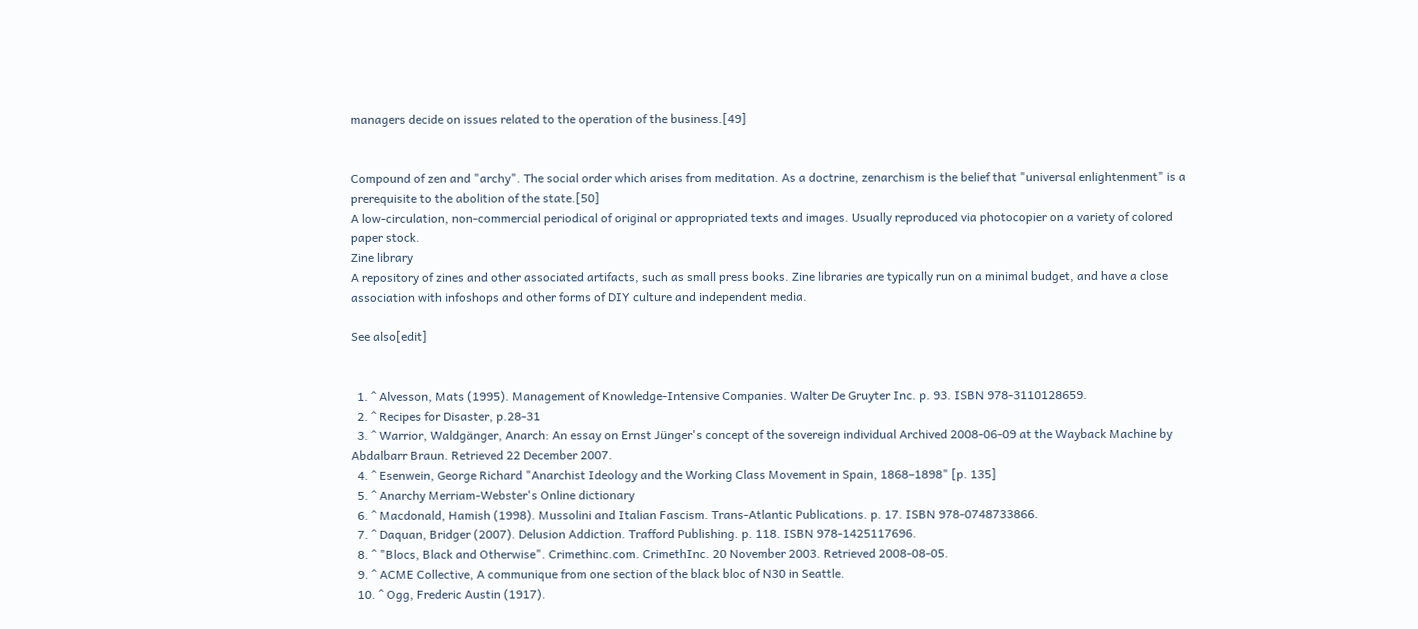managers decide on issues related to the operation of the business.[49]


Compound of zen and "archy". The social order which arises from meditation. As a doctrine, zenarchism is the belief that "universal enlightenment" is a prerequisite to the abolition of the state.[50]
A low-circulation, non-commercial periodical of original or appropriated texts and images. Usually reproduced via photocopier on a variety of colored paper stock.
Zine library
A repository of zines and other associated artifacts, such as small press books. Zine libraries are typically run on a minimal budget, and have a close association with infoshops and other forms of DIY culture and independent media.

See also[edit]


  1. ^ Alvesson, Mats (1995). Management of Knowledge-Intensive Companies. Walter De Gruyter Inc. p. 93. ISBN 978-3110128659.
  2. ^ Recipes for Disaster, p.28-31
  3. ^ Warrior, Waldgänger, Anarch: An essay on Ernst Jünger's concept of the sovereign individual Archived 2008-06-09 at the Wayback Machine by Abdalbarr Braun. Retrieved 22 December 2007.
  4. ^ Esenwein, George Richard "Anarchist Ideology and the Working Class Movement in Spain, 1868–1898" [p. 135]
  5. ^ Anarchy Merriam-Webster's Online dictionary
  6. ^ Macdonald, Hamish (1998). Mussolini and Italian Fascism. Trans-Atlantic Publications. p. 17. ISBN 978-0748733866.
  7. ^ Daquan, Bridger (2007). Delusion Addiction. Trafford Publishing. p. 118. ISBN 978-1425117696.
  8. ^ "Blocs, Black and Otherwise". Crimethinc.com. CrimethInc. 20 November 2003. Retrieved 2008-08-05.
  9. ^ ACME Collective, A communique from one section of the black bloc of N30 in Seattle.
  10. ^ Ogg, Frederic Austin (1917).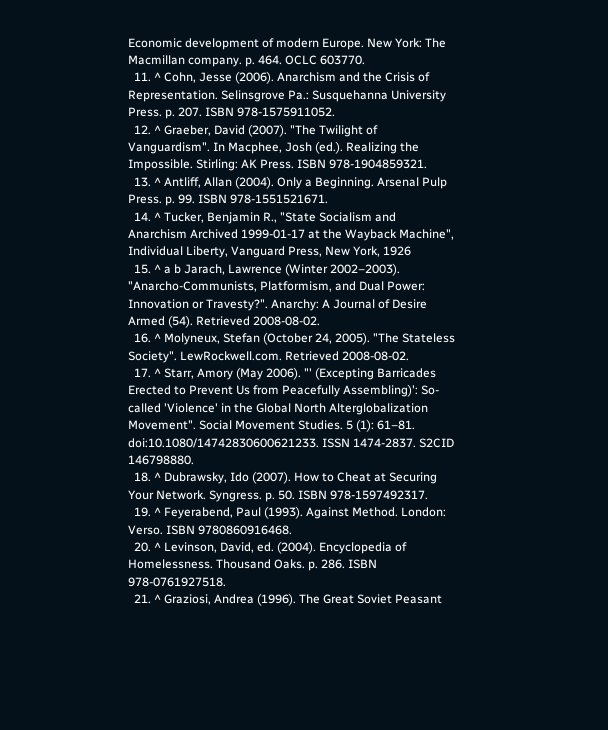Economic development of modern Europe. New York: The Macmillan company. p. 464. OCLC 603770.
  11. ^ Cohn, Jesse (2006). Anarchism and the Crisis of Representation. Selinsgrove Pa.: Susquehanna University Press. p. 207. ISBN 978-1575911052.
  12. ^ Graeber, David (2007). "The Twilight of Vanguardism". In Macphee, Josh (ed.). Realizing the Impossible. Stirling: AK Press. ISBN 978-1904859321.
  13. ^ Antliff, Allan (2004). Only a Beginning. Arsenal Pulp Press. p. 99. ISBN 978-1551521671.
  14. ^ Tucker, Benjamin R., "State Socialism and Anarchism Archived 1999-01-17 at the Wayback Machine", Individual Liberty, Vanguard Press, New York, 1926
  15. ^ a b Jarach, Lawrence (Winter 2002–2003). "Anarcho-Communists, Platformism, and Dual Power: Innovation or Travesty?". Anarchy: A Journal of Desire Armed (54). Retrieved 2008-08-02.
  16. ^ Molyneux, Stefan (October 24, 2005). "The Stateless Society". LewRockwell.com. Retrieved 2008-08-02.
  17. ^ Starr, Amory (May 2006). "' (Excepting Barricades Erected to Prevent Us from Peacefully Assembling)': So-called 'Violence' in the Global North Alterglobalization Movement". Social Movement Studies. 5 (1): 61–81. doi:10.1080/14742830600621233. ISSN 1474-2837. S2CID 146798880.
  18. ^ Dubrawsky, Ido (2007). How to Cheat at Securing Your Network. Syngress. p. 50. ISBN 978-1597492317.
  19. ^ Feyerabend, Paul (1993). Against Method. London: Verso. ISBN 9780860916468.
  20. ^ Levinson, David, ed. (2004). Encyclopedia of Homelessness. Thousand Oaks. p. 286. ISBN 978-0761927518.
  21. ^ Graziosi, Andrea (1996). The Great Soviet Peasant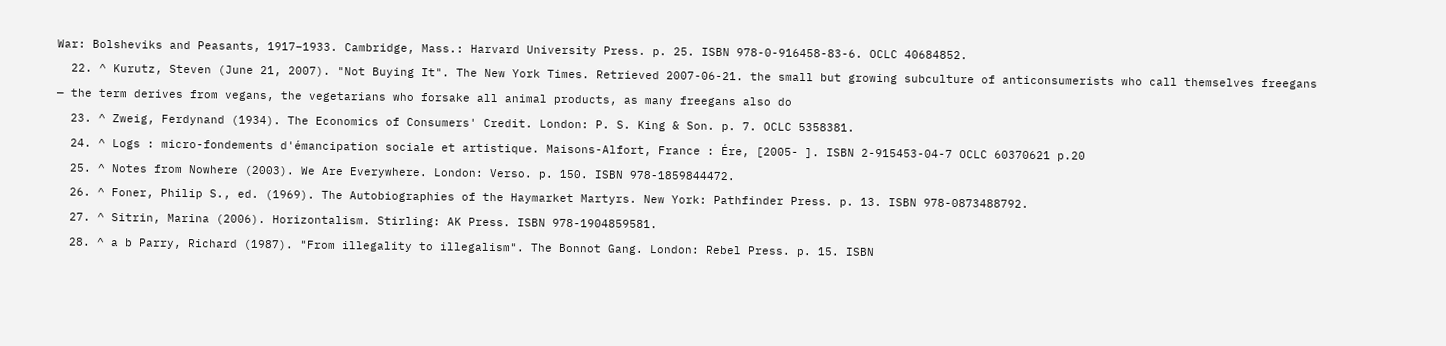War: Bolsheviks and Peasants, 1917–1933. Cambridge, Mass.: Harvard University Press. p. 25. ISBN 978-0-916458-83-6. OCLC 40684852.
  22. ^ Kurutz, Steven (June 21, 2007). "Not Buying It". The New York Times. Retrieved 2007-06-21. the small but growing subculture of anticonsumerists who call themselves freegans — the term derives from vegans, the vegetarians who forsake all animal products, as many freegans also do
  23. ^ Zweig, Ferdynand (1934). The Economics of Consumers' Credit. London: P. S. King & Son. p. 7. OCLC 5358381.
  24. ^ Logs : micro-fondements d'émancipation sociale et artistique. Maisons-Alfort, France : Ére, [2005- ]. ISBN 2-915453-04-7 OCLC 60370621 p.20
  25. ^ Notes from Nowhere (2003). We Are Everywhere. London: Verso. p. 150. ISBN 978-1859844472.
  26. ^ Foner, Philip S., ed. (1969). The Autobiographies of the Haymarket Martyrs. New York: Pathfinder Press. p. 13. ISBN 978-0873488792.
  27. ^ Sitrin, Marina (2006). Horizontalism. Stirling: AK Press. ISBN 978-1904859581.
  28. ^ a b Parry, Richard (1987). "From illegality to illegalism". The Bonnot Gang. London: Rebel Press. p. 15. ISBN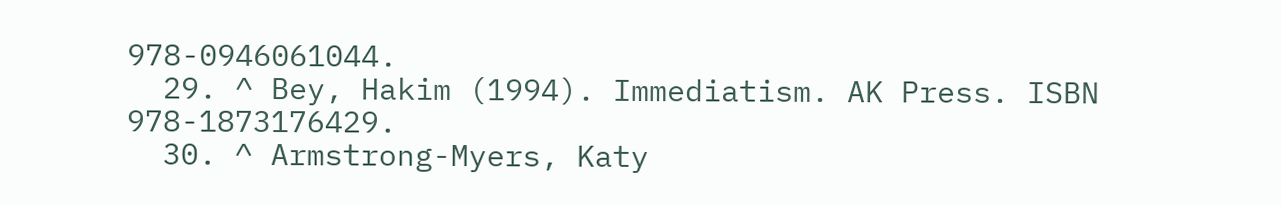978-0946061044.
  29. ^ Bey, Hakim (1994). Immediatism. AK Press. ISBN 978-1873176429.
  30. ^ Armstrong-Myers, Katy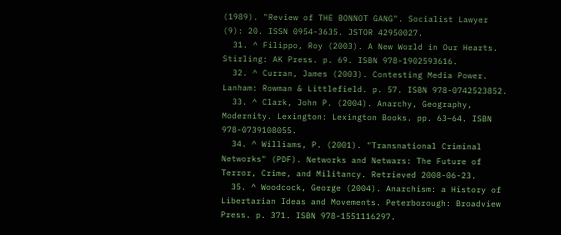(1989). "Review of THE BONNOT GANG". Socialist Lawyer (9): 20. ISSN 0954-3635. JSTOR 42950027.
  31. ^ Filippo, Roy (2003). A New World in Our Hearts. Stirling: AK Press. p. 69. ISBN 978-1902593616.
  32. ^ Curran, James (2003). Contesting Media Power. Lanham: Rowman & Littlefield. p. 57. ISBN 978-0742523852.
  33. ^ Clark, John P. (2004). Anarchy, Geography, Modernity. Lexington: Lexington Books. pp. 63–64. ISBN 978-0739108055.
  34. ^ Williams, P. (2001). "Transnational Criminal Networks" (PDF). Networks and Netwars: The Future of Terror, Crime, and Militancy. Retrieved 2008-06-23.
  35. ^ Woodcock, George (2004). Anarchism: a History of Libertarian Ideas and Movements. Peterborough: Broadview Press. p. 371. ISBN 978-1551116297.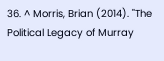36. ^ Morris, Brian (2014). "The Political Legacy of Murray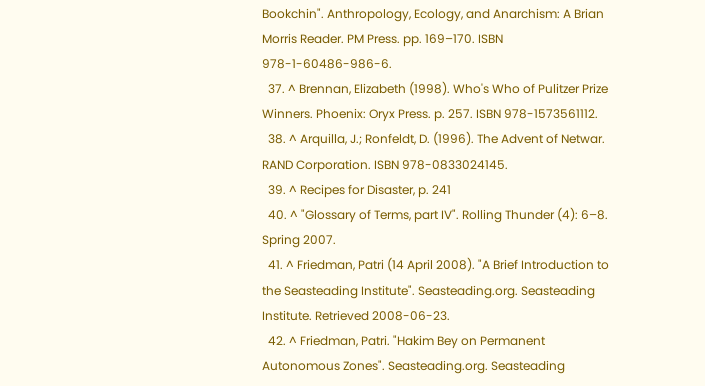Bookchin". Anthropology, Ecology, and Anarchism: A Brian Morris Reader. PM Press. pp. 169–170. ISBN 978-1-60486-986-6.
  37. ^ Brennan, Elizabeth (1998). Who's Who of Pulitzer Prize Winners. Phoenix: Oryx Press. p. 257. ISBN 978-1573561112.
  38. ^ Arquilla, J.; Ronfeldt, D. (1996). The Advent of Netwar. RAND Corporation. ISBN 978-0833024145.
  39. ^ Recipes for Disaster, p. 241
  40. ^ "Glossary of Terms, part IV". Rolling Thunder (4): 6–8. Spring 2007.
  41. ^ Friedman, Patri (14 April 2008). "A Brief Introduction to the Seasteading Institute". Seasteading.org. Seasteading Institute. Retrieved 2008-06-23.
  42. ^ Friedman, Patri. "Hakim Bey on Permanent Autonomous Zones". Seasteading.org. Seasteading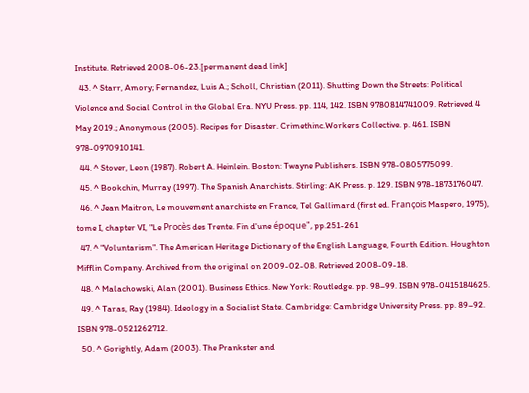Institute. Retrieved 2008-06-23.[permanent dead link]
  43. ^ Starr, Amory; Fernandez, Luis A.; Scholl, Christian (2011). Shutting Down the Streets: Political Violence and Social Control in the Global Era. NYU Press. pp. 114, 142. ISBN 9780814741009. Retrieved 4 May 2019.; Anonymous (2005). Recipes for Disaster. Crimethinc.Workers Collective. p. 461. ISBN 978-0970910141.
  44. ^ Stover, Leon (1987). Robert A. Heinlein. Boston: Twayne Publishers. ISBN 978-0805775099.
  45. ^ Bookchin, Murray (1997). The Spanish Anarchists. Stirling: AK Press. p. 129. ISBN 978-1873176047.
  46. ^ Jean Maitron, Le mouvement anarchiste en France, Tel Gallimard (first ed. François Maspero, 1975), tome I, chapter VI, "Le Procès des Trente. Fin d'une époque", pp.251-261
  47. ^ "Voluntarism". The American Heritage Dictionary of the English Language, Fourth Edition. Houghton Mifflin Company. Archived from the original on 2009-02-08. Retrieved 2008-09-18.
  48. ^ Malachowski, Alan (2001). Business Ethics. New York: Routledge. pp. 98–99. ISBN 978-0415184625.
  49. ^ Taras, Ray (1984). Ideology in a Socialist State. Cambridge: Cambridge University Press. pp. 89–92. ISBN 978-0521262712.
  50. ^ Gorightly, Adam (2003). The Prankster and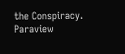the Conspiracy. Paraview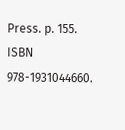Press. p. 155. ISBN 978-1931044660.